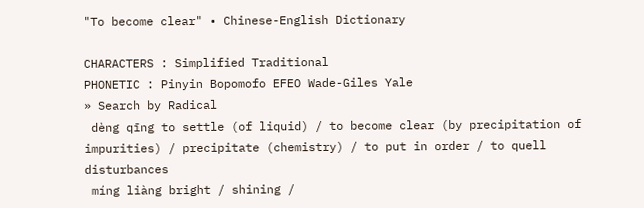"To become clear" • Chinese-English Dictionary

CHARACTERS : Simplified Traditional
PHONETIC : Pinyin Bopomofo EFEO Wade-Giles Yale
» Search by Radical
 dèng qīng to settle (of liquid) / to become clear (by precipitation of impurities) / precipitate (chemistry) / to put in order / to quell disturbances
 míng liàng bright / shining /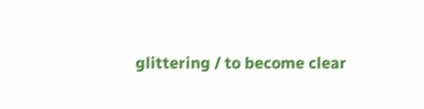glittering / to become clear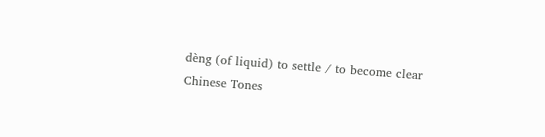dèng (of liquid) to settle / to become clear
Chinese Tones